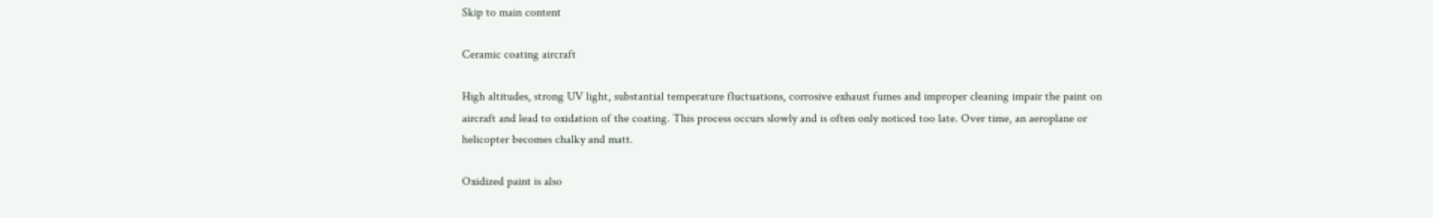Skip to main content

Ceramic coating aircraft

High altitudes, strong UV light, substantial temperature fluctuations, corrosive exhaust fumes and improper cleaning impair the paint on aircraft and lead to oxidation of the coating. This process occurs slowly and is often only noticed too late. Over time, an aeroplane or helicopter becomes chalky and matt.

Oxidized paint is also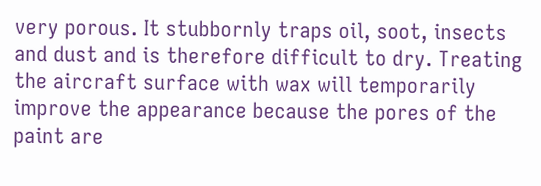very porous. It stubbornly traps oil, soot, insects and dust and is therefore difficult to dry. Treating the aircraft surface with wax will temporarily improve the appearance because the pores of the paint are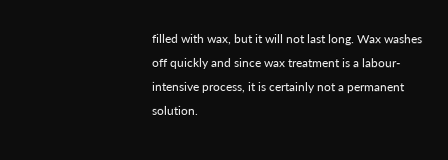filled with wax, but it will not last long. Wax washes off quickly and since wax treatment is a labour-intensive process, it is certainly not a permanent solution.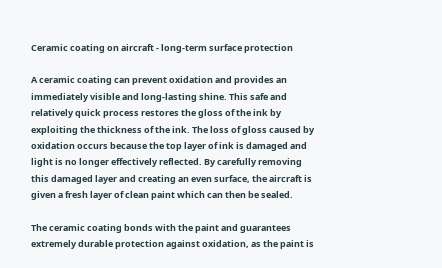Ceramic coating on aircraft - long-term surface protection

A ceramic coating can prevent oxidation and provides an immediately visible and long-lasting shine. This safe and relatively quick process restores the gloss of the ink by exploiting the thickness of the ink. The loss of gloss caused by oxidation occurs because the top layer of ink is damaged and light is no longer effectively reflected. By carefully removing this damaged layer and creating an even surface, the aircraft is given a fresh layer of clean paint which can then be sealed.

The ceramic coating bonds with the paint and guarantees extremely durable protection against oxidation, as the paint is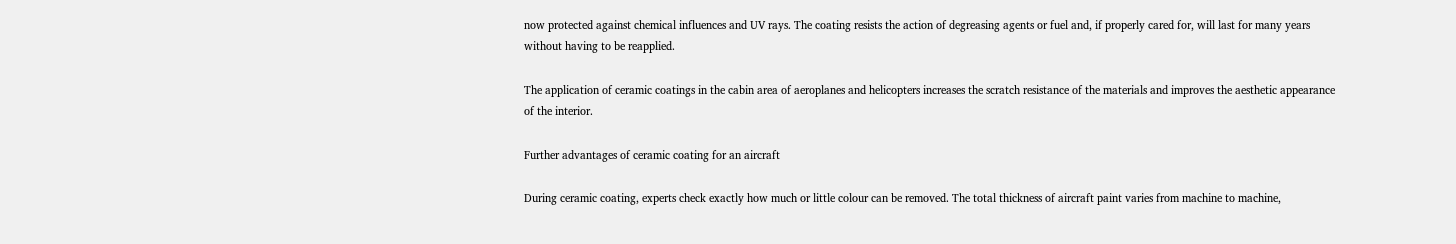now protected against chemical influences and UV rays. The coating resists the action of degreasing agents or fuel and, if properly cared for, will last for many years without having to be reapplied.

The application of ceramic coatings in the cabin area of aeroplanes and helicopters increases the scratch resistance of the materials and improves the aesthetic appearance of the interior.

Further advantages of ceramic coating for an aircraft

During ceramic coating, experts check exactly how much or little colour can be removed. The total thickness of aircraft paint varies from machine to machine,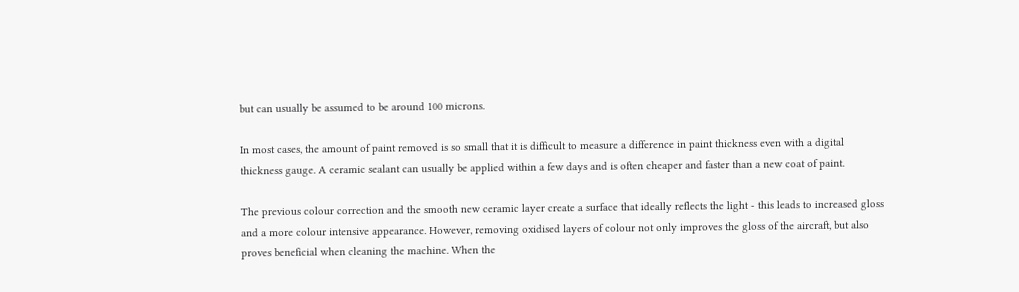but can usually be assumed to be around 100 microns.

In most cases, the amount of paint removed is so small that it is difficult to measure a difference in paint thickness even with a digital thickness gauge. A ceramic sealant can usually be applied within a few days and is often cheaper and faster than a new coat of paint.

The previous colour correction and the smooth new ceramic layer create a surface that ideally reflects the light - this leads to increased gloss and a more colour intensive appearance. However, removing oxidised layers of colour not only improves the gloss of the aircraft, but also proves beneficial when cleaning the machine. When the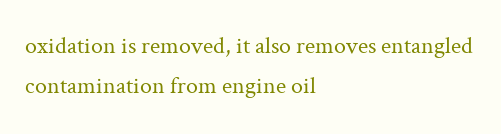oxidation is removed, it also removes entangled contamination from engine oil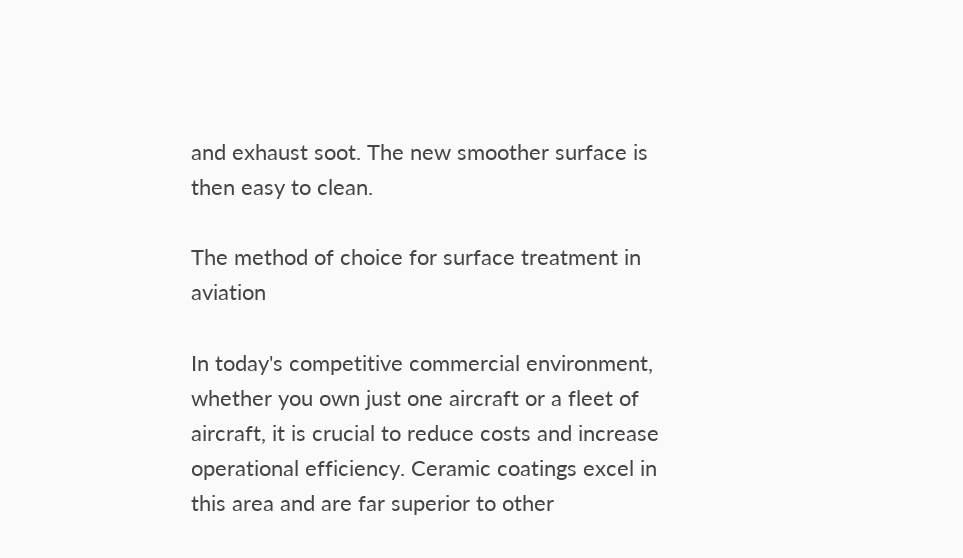and exhaust soot. The new smoother surface is then easy to clean.

The method of choice for surface treatment in aviation

In today's competitive commercial environment, whether you own just one aircraft or a fleet of aircraft, it is crucial to reduce costs and increase operational efficiency. Ceramic coatings excel in this area and are far superior to other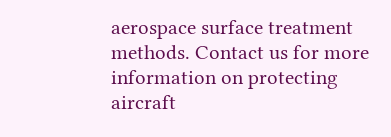aerospace surface treatment methods. Contact us for more information on protecting aircraft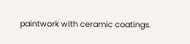paintwork with ceramic coatings.